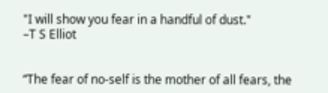"I will show you fear in a handful of dust."
–T S Elliot


“The fear of no-self is the mother of all fears, the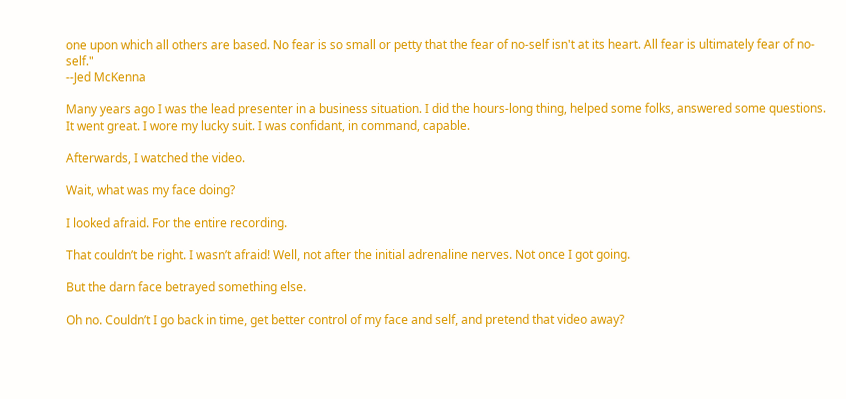one upon which all others are based. No fear is so small or petty that the fear of no-self isn't at its heart. All fear is ultimately fear of no-self."
--Jed McKenna

Many years ago I was the lead presenter in a business situation. I did the hours-long thing, helped some folks, answered some questions. It went great. I wore my lucky suit. I was confidant, in command, capable.

Afterwards, I watched the video.

Wait, what was my face doing?

I looked afraid. For the entire recording.

That couldn’t be right. I wasn’t afraid! Well, not after the initial adrenaline nerves. Not once I got going.

But the darn face betrayed something else.

Oh no. Couldn’t I go back in time, get better control of my face and self, and pretend that video away?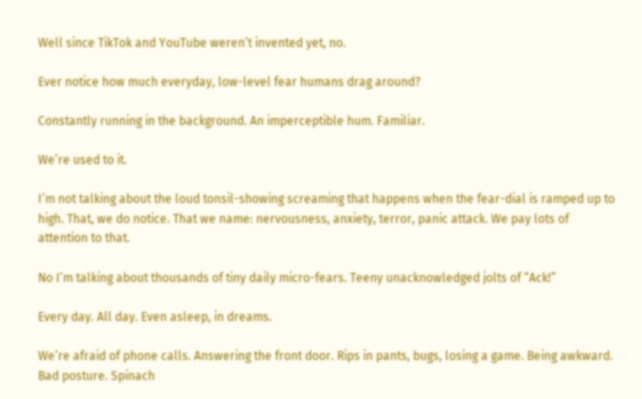Well since TikTok and YouTube weren’t invented yet, no.

Ever notice how much everyday, low-level fear humans drag around?

Constantly running in the background. An imperceptible hum. Familiar.

We’re used to it.

I’m not talking about the loud tonsil-showing screaming that happens when the fear-dial is ramped up to high. That, we do notice. That we name: nervousness, anxiety, terror, panic attack. We pay lots of attention to that.

No I’m talking about thousands of tiny daily micro-fears. Teeny unacknowledged jolts of “Ack!”

Every day. All day. Even asleep, in dreams.

We’re afraid of phone calls. Answering the front door. Rips in pants, bugs, losing a game. Being awkward. Bad posture. Spinach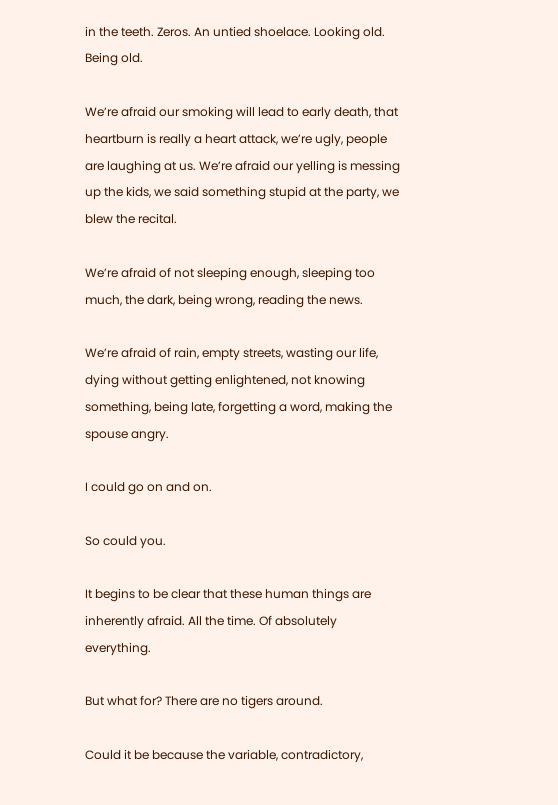in the teeth. Zeros. An untied shoelace. Looking old. Being old.

We’re afraid our smoking will lead to early death, that heartburn is really a heart attack, we’re ugly, people are laughing at us. We’re afraid our yelling is messing up the kids, we said something stupid at the party, we blew the recital.

We’re afraid of not sleeping enough, sleeping too much, the dark, being wrong, reading the news.

We’re afraid of rain, empty streets, wasting our life, dying without getting enlightened, not knowing something, being late, forgetting a word, making the spouse angry.

I could go on and on.

So could you.

It begins to be clear that these human things are inherently afraid. All the time. Of absolutely everything.

But what for? There are no tigers around.

Could it be because the variable, contradictory,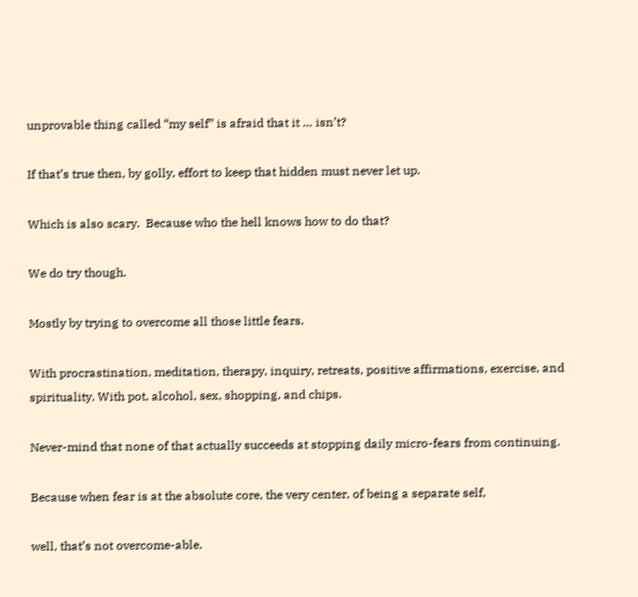unprovable thing called “my self” is afraid that it … isn’t?

If that’s true then, by golly, effort to keep that hidden must never let up.

Which is also scary.  Because who the hell knows how to do that?

We do try though.

Mostly by trying to overcome all those little fears.

With procrastination, meditation, therapy, inquiry, retreats, positive affirmations, exercise, and spirituality. With pot, alcohol, sex, shopping, and chips.

Never-mind that none of that actually succeeds at stopping daily micro-fears from continuing.

Because when fear is at the absolute core, the very center, of being a separate self,

well, that’s not overcome-able.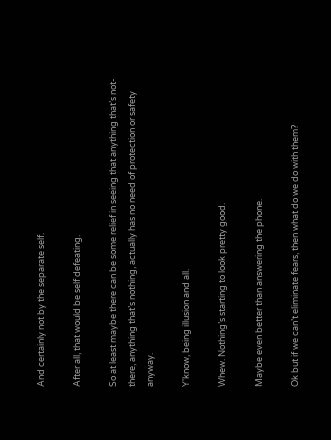And certainly not by the separate self.

After all, that would be self defeating.

So at least maybe there can be some relief in seeing that anything that’s not-there, anything that’s nothing, actually has no need of protection or safety anyway.

Y'know, being illusion and all.

Whew. Nothing’s starting to look pretty good.

Maybe even better than answering the phone.

Ok but if we can’t eliminate fears, then what do we do with them?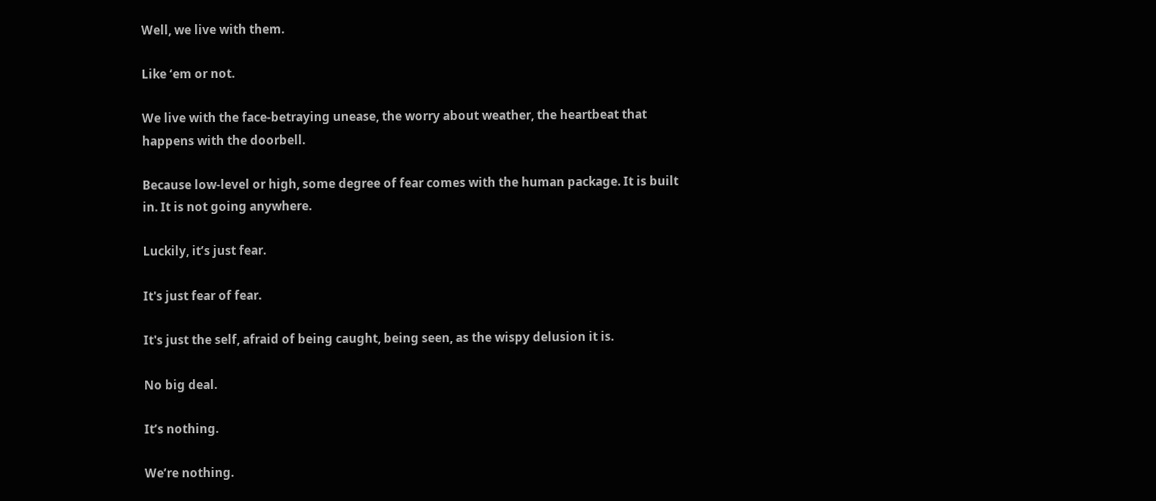Well, we live with them.

Like ‘em or not.

We live with the face-betraying unease, the worry about weather, the heartbeat that happens with the doorbell.

Because low-level or high, some degree of fear comes with the human package. It is built in. It is not going anywhere.

Luckily, it’s just fear.

It's just fear of fear.

It's just the self, afraid of being caught, being seen, as the wispy delusion it is.

No big deal.

It’s nothing.

We’re nothing.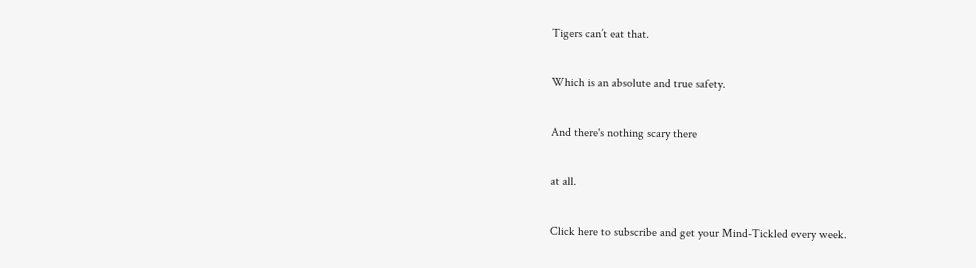Tigers can’t eat that.

Which is an absolute and true safety.

And there's nothing scary there

at all.

Click here to subscribe and get your Mind-Tickled every week.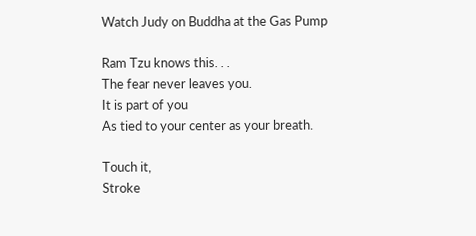Watch Judy on Buddha at the Gas Pump

Ram Tzu knows this. . .
The fear never leaves you.
It is part of you
As tied to your center as your breath.

Touch it,
Stroke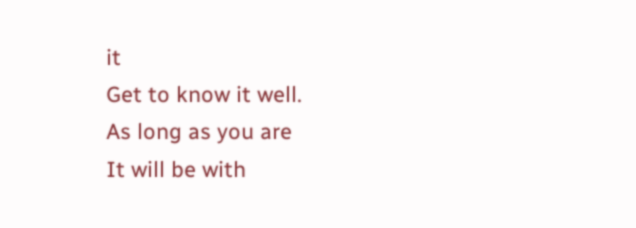it
Get to know it well.
As long as you are
It will be with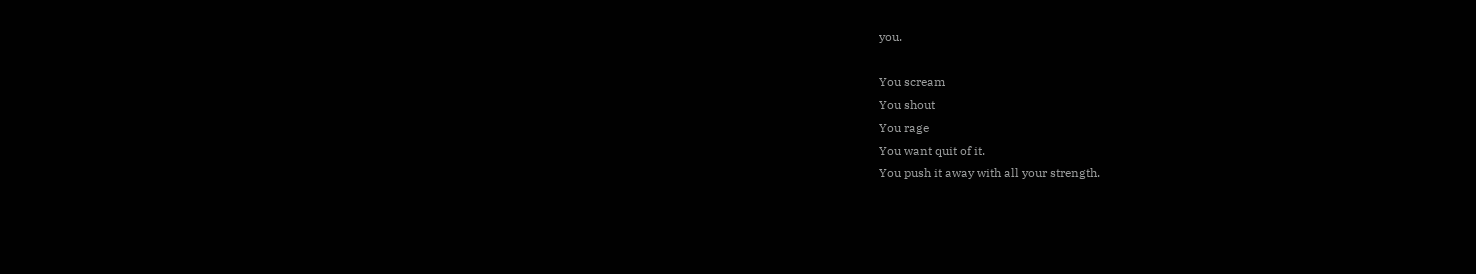you.

You scream
You shout
You rage
You want quit of it.
You push it away with all your strength.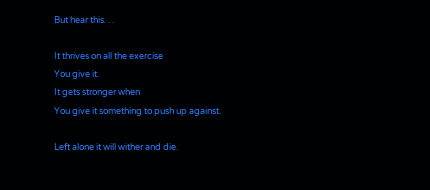But hear this. . .

It thrives on all the exercise
You give it.
It gets stronger when
You give it something to push up against.

Left alone it will wither and die.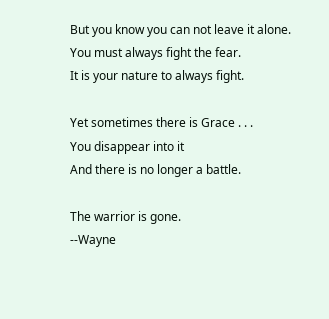But you know you can not leave it alone.
You must always fight the fear.
It is your nature to always fight.

Yet sometimes there is Grace . . .
You disappear into it
And there is no longer a battle.

The warrior is gone.
--Wayne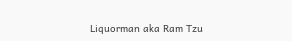Liquorman aka Ram Tzu